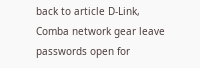back to article D-Link, Comba network gear leave passwords open for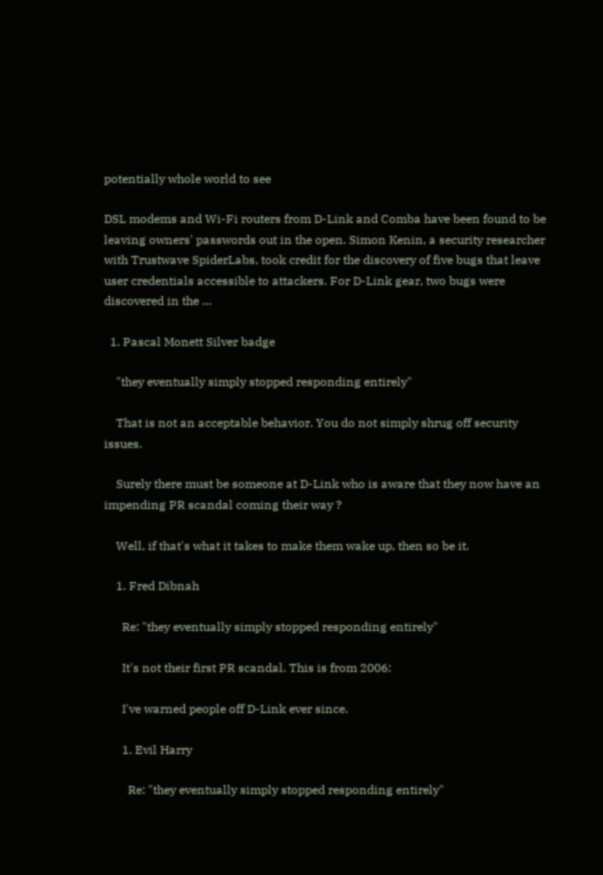potentially whole world to see

DSL modems and Wi-Fi routers from D-Link and Comba have been found to be leaving owners' passwords out in the open. Simon Kenin, a security researcher with Trustwave SpiderLabs, took credit for the discovery of five bugs that leave user credentials accessible to attackers. For D-Link gear, two bugs were discovered in the …

  1. Pascal Monett Silver badge

    "they eventually simply stopped responding entirely"

    That is not an acceptable behavior. You do not simply shrug off security issues.

    Surely there must be someone at D-Link who is aware that they now have an impending PR scandal coming their way ?

    Well, if that's what it takes to make them wake up, then so be it.

    1. Fred Dibnah

      Re: "they eventually simply stopped responding entirely"

      It's not their first PR scandal. This is from 2006:

      I've warned people off D-Link ever since.

      1. Evil Harry

        Re: "they eventually simply stopped responding entirely"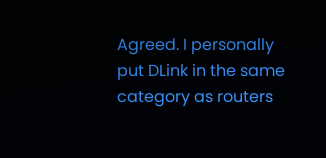Agreed. I personally put DLink in the same category as routers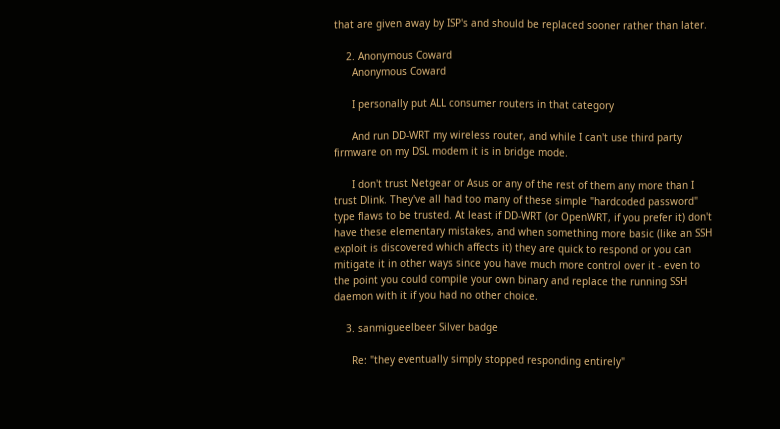that are given away by ISP's and should be replaced sooner rather than later.

    2. Anonymous Coward
      Anonymous Coward

      I personally put ALL consumer routers in that category

      And run DD-WRT my wireless router, and while I can't use third party firmware on my DSL modem it is in bridge mode.

      I don't trust Netgear or Asus or any of the rest of them any more than I trust Dlink. They've all had too many of these simple "hardcoded password" type flaws to be trusted. At least if DD-WRT (or OpenWRT, if you prefer it) don't have these elementary mistakes, and when something more basic (like an SSH exploit is discovered which affects it) they are quick to respond or you can mitigate it in other ways since you have much more control over it - even to the point you could compile your own binary and replace the running SSH daemon with it if you had no other choice.

    3. sanmigueelbeer Silver badge

      Re: "they eventually simply stopped responding entirely"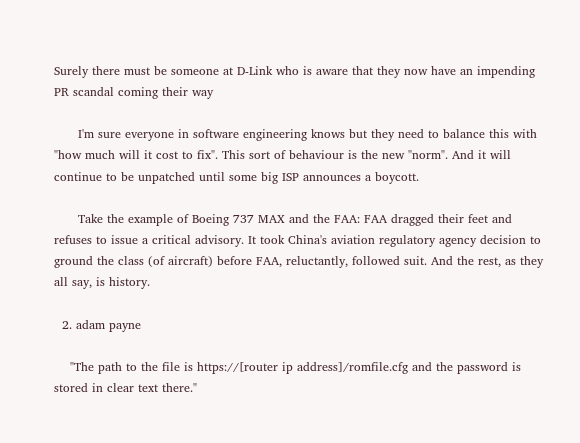Surely there must be someone at D-Link who is aware that they now have an impending PR scandal coming their way

      I'm sure everyone in software engineering knows but they need to balance this with "how much will it cost to fix". This sort of behaviour is the new "norm". And it will continue to be unpatched until some big ISP announces a boycott.

      Take the example of Boeing 737 MAX and the FAA: FAA dragged their feet and refuses to issue a critical advisory. It took China's aviation regulatory agency decision to ground the class (of aircraft) before FAA, reluctantly, followed suit. And the rest, as they all say, is history.

  2. adam payne

    "The path to the file is https://[router ip address]/romfile.cfg and the password is stored in clear text there."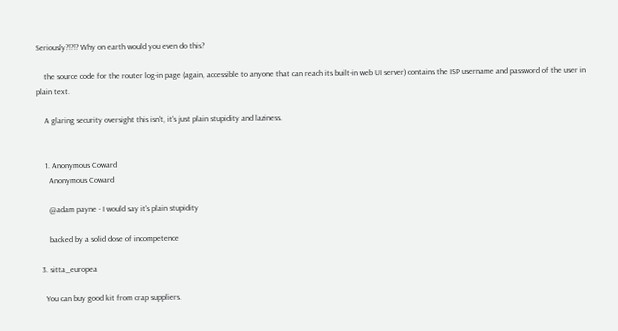Seriously?!?!? Why on earth would you even do this?

    the source code for the router log-in page (again, accessible to anyone that can reach its built-in web UI server) contains the ISP username and password of the user in plain text.

    A glaring security oversight this isn't, it's just plain stupidity and laziness.


    1. Anonymous Coward
      Anonymous Coward

      @adam payne - I would say it's plain stupidity

      backed by a solid dose of incompetence

  3. sitta_europea

    You can buy good kit from crap suppliers.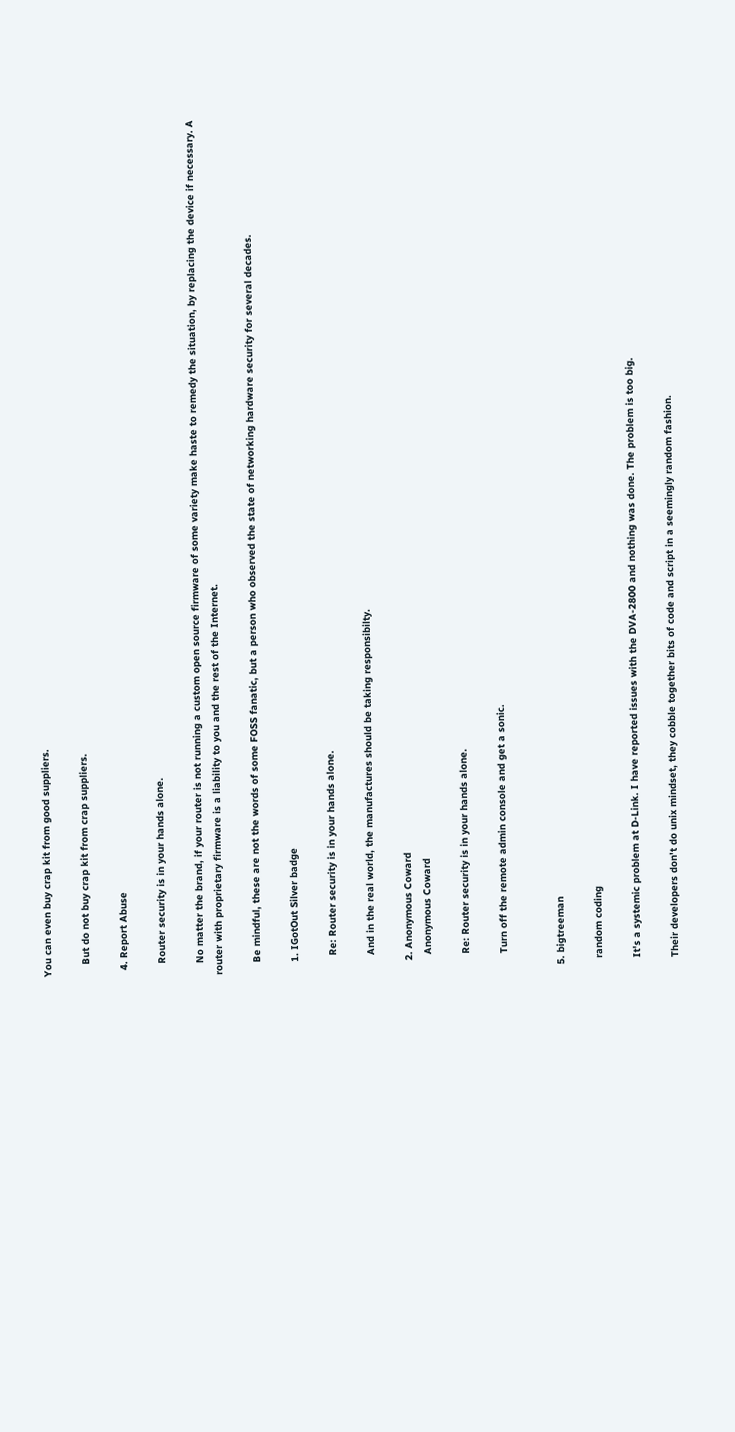You can even buy crap kit from good suppliers.

    But do not buy crap kit from crap suppliers.

  4. Report Abuse

    Router security is in your hands alone.

    No matter the brand, if your router is not running a custom open source firmware of some variety make haste to remedy the situation, by replacing the device if necessary. A router with proprietary firmware is a liability to you and the rest of the Internet.

    Be mindful, these are not the words of some FOSS fanatic, but a person who observed the state of networking hardware security for several decades.

    1. IGotOut Silver badge

      Re: Router security is in your hands alone.

      And in the real world, the manufactures should be taking responsibilty.

    2. Anonymous Coward
      Anonymous Coward

      Re: Router security is in your hands alone.

      Turn off the remote admin console and get a sonic.


  5. bigtreeman

    random coding

    It's a systemic problem at D-Link. I have reported issues with the DVA-2800 and nothing was done. The problem is too big.

    Their developers don't do unix mindset, they cobble together bits of code and script in a seemingly random fashion.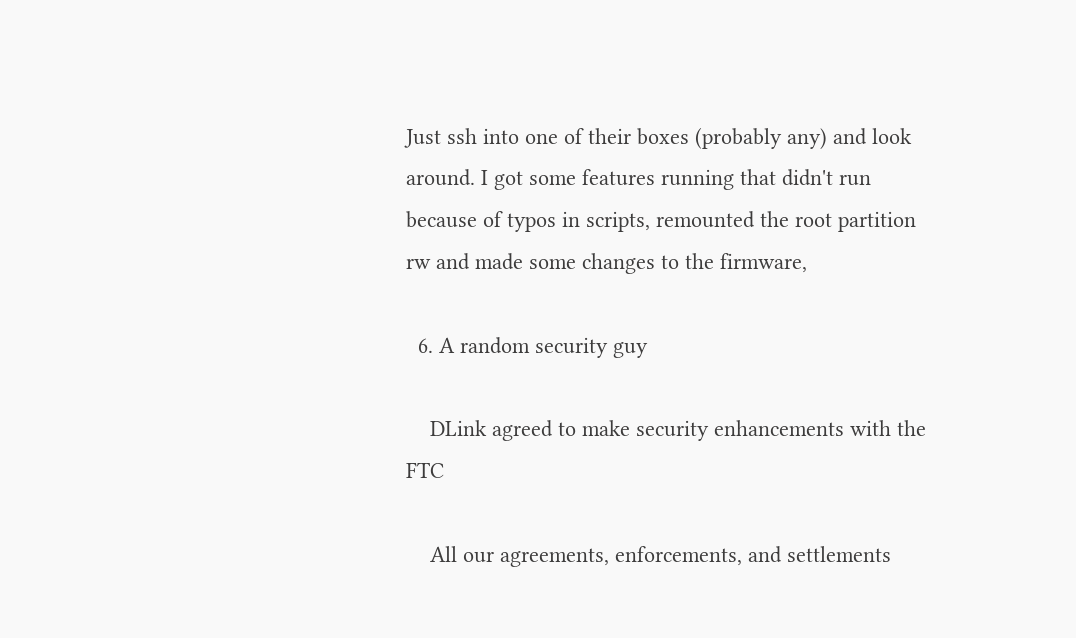Just ssh into one of their boxes (probably any) and look around. I got some features running that didn't run because of typos in scripts, remounted the root partition rw and made some changes to the firmware,

  6. A random security guy

    DLink agreed to make security enhancements with the FTC

    All our agreements, enforcements, and settlements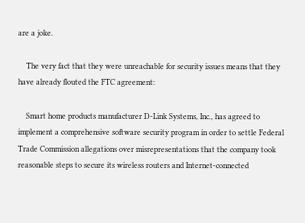are a joke.

    The very fact that they were unreachable for security issues means that they have already flouted the FTC agreement:

    Smart home products manufacturer D-Link Systems, Inc., has agreed to implement a comprehensive software security program in order to settle Federal Trade Commission allegations over misrepresentations that the company took reasonable steps to secure its wireless routers and Internet-connected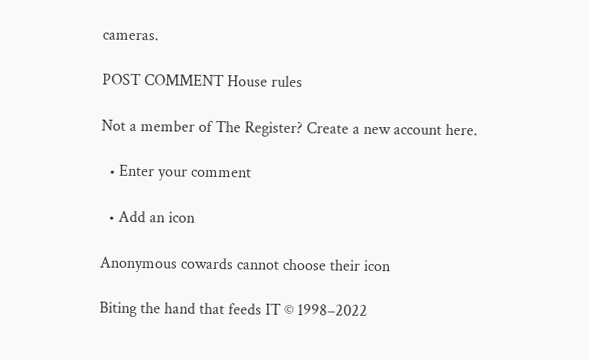cameras.

POST COMMENT House rules

Not a member of The Register? Create a new account here.

  • Enter your comment

  • Add an icon

Anonymous cowards cannot choose their icon

Biting the hand that feeds IT © 1998–2022